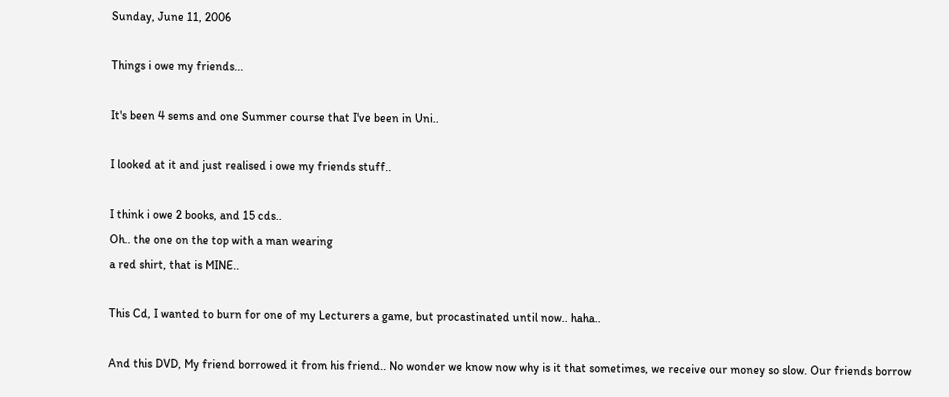Sunday, June 11, 2006

Things i owe my friends...

It's been 4 sems and one Summer course that I've been in Uni..

I looked at it and just realised i owe my friends stuff..

I think i owe 2 books, and 15 cds..
Oh.. the one on the top with a man wearing
a red shirt, that is MINE..

This Cd, I wanted to burn for one of my Lecturers a game, but procastinated until now.. haha..

And this DVD, My friend borrowed it from his friend.. No wonder we know now why is it that sometimes, we receive our money so slow. Our friends borrow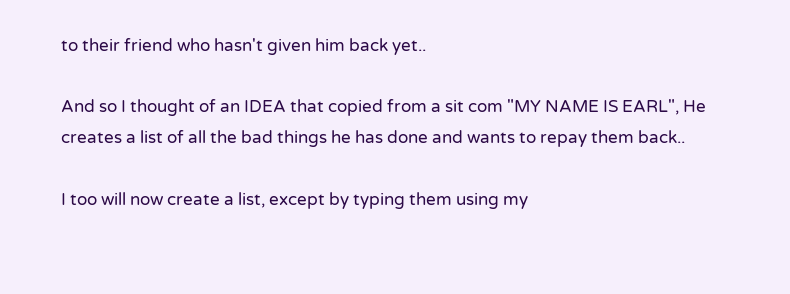to their friend who hasn't given him back yet..

And so I thought of an IDEA that copied from a sit com "MY NAME IS EARL", He creates a list of all the bad things he has done and wants to repay them back..

I too will now create a list, except by typing them using my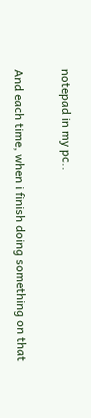notepad in my pc..

And each time, when i finish doing something on that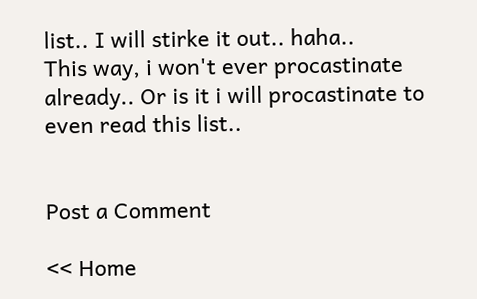list.. I will stirke it out.. haha..
This way, i won't ever procastinate already.. Or is it i will procastinate to even read this list..


Post a Comment

<< Home